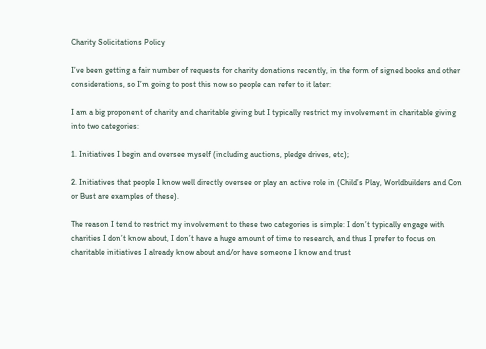Charity Solicitations Policy

I’ve been getting a fair number of requests for charity donations recently, in the form of signed books and other considerations, so I’m going to post this now so people can refer to it later:

I am a big proponent of charity and charitable giving but I typically restrict my involvement in charitable giving into two categories:

1. Initiatives I begin and oversee myself (including auctions, pledge drives, etc);

2. Initiatives that people I know well directly oversee or play an active role in (Child’s Play, Worldbuilders and Con or Bust are examples of these).

The reason I tend to restrict my involvement to these two categories is simple: I don’t typically engage with charities I don’t know about, I don’t have a huge amount of time to research, and thus I prefer to focus on charitable initiatives I already know about and/or have someone I know and trust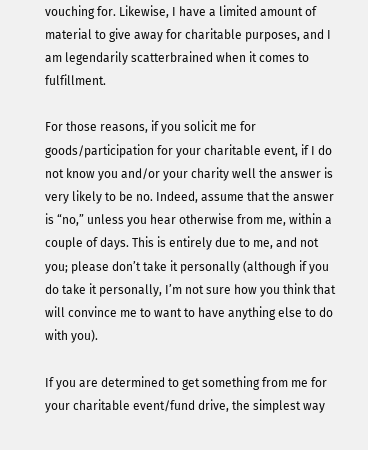vouching for. Likewise, I have a limited amount of material to give away for charitable purposes, and I am legendarily scatterbrained when it comes to fulfillment.

For those reasons, if you solicit me for goods/participation for your charitable event, if I do not know you and/or your charity well the answer is very likely to be no. Indeed, assume that the answer is “no,” unless you hear otherwise from me, within a couple of days. This is entirely due to me, and not you; please don’t take it personally (although if you do take it personally, I’m not sure how you think that will convince me to want to have anything else to do with you).

If you are determined to get something from me for your charitable event/fund drive, the simplest way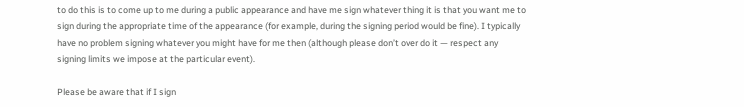to do this is to come up to me during a public appearance and have me sign whatever thing it is that you want me to sign during the appropriate time of the appearance (for example, during the signing period would be fine). I typically have no problem signing whatever you might have for me then (although please don’t over do it — respect any signing limits we impose at the particular event).

Please be aware that if I sign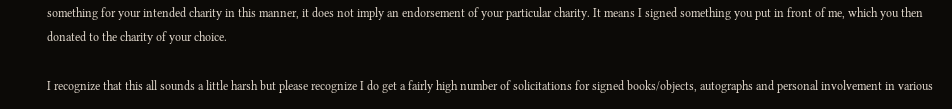something for your intended charity in this manner, it does not imply an endorsement of your particular charity. It means I signed something you put in front of me, which you then donated to the charity of your choice.

I recognize that this all sounds a little harsh but please recognize I do get a fairly high number of solicitations for signed books/objects, autographs and personal involvement in various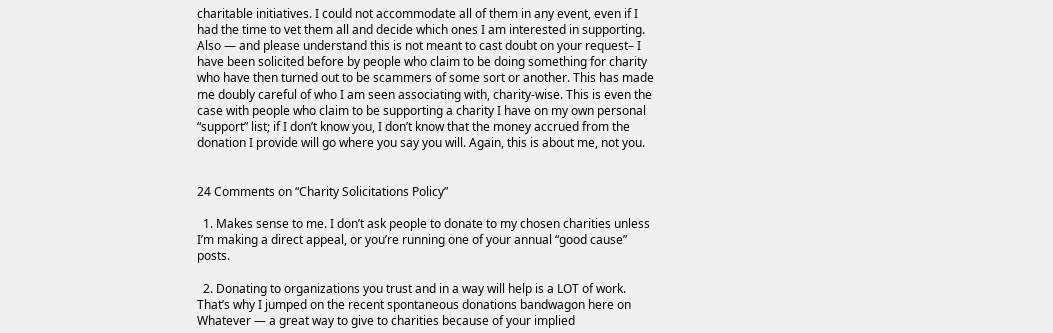charitable initiatives. I could not accommodate all of them in any event, even if I had the time to vet them all and decide which ones I am interested in supporting. Also — and please understand this is not meant to cast doubt on your request– I have been solicited before by people who claim to be doing something for charity who have then turned out to be scammers of some sort or another. This has made me doubly careful of who I am seen associating with, charity-wise. This is even the case with people who claim to be supporting a charity I have on my own personal “support” list; if I don’t know you, I don’t know that the money accrued from the donation I provide will go where you say you will. Again, this is about me, not you.


24 Comments on “Charity Solicitations Policy”

  1. Makes sense to me. I don’t ask people to donate to my chosen charities unless I’m making a direct appeal, or you’re running one of your annual “good cause” posts.

  2. Donating to organizations you trust and in a way will help is a LOT of work. That’s why I jumped on the recent spontaneous donations bandwagon here on Whatever — a great way to give to charities because of your implied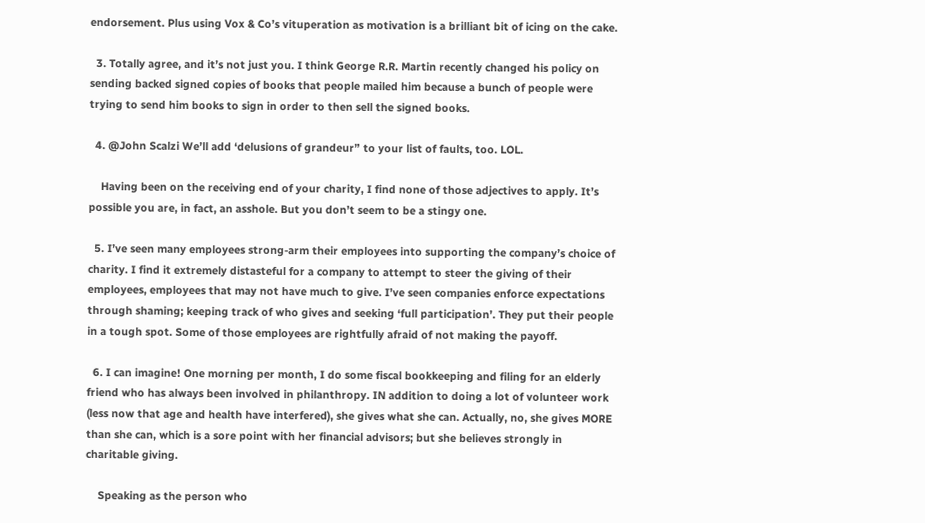endorsement. Plus using Vox & Co’s vituperation as motivation is a brilliant bit of icing on the cake.

  3. Totally agree, and it’s not just you. I think George R.R. Martin recently changed his policy on sending backed signed copies of books that people mailed him because a bunch of people were trying to send him books to sign in order to then sell the signed books.

  4. @John Scalzi We’ll add ‘delusions of grandeur” to your list of faults, too. LOL.

    Having been on the receiving end of your charity, I find none of those adjectives to apply. It’s possible you are, in fact, an asshole. But you don’t seem to be a stingy one.

  5. I’ve seen many employees strong-arm their employees into supporting the company’s choice of charity. I find it extremely distasteful for a company to attempt to steer the giving of their employees, employees that may not have much to give. I’ve seen companies enforce expectations through shaming; keeping track of who gives and seeking ‘full participation’. They put their people in a tough spot. Some of those employees are rightfully afraid of not making the payoff.

  6. I can imagine! One morning per month, I do some fiscal bookkeeping and filing for an elderly friend who has always been involved in philanthropy. IN addition to doing a lot of volunteer work (less now that age and health have interfered), she gives what she can. Actually, no, she gives MORE than she can, which is a sore point with her financial advisors; but she believes strongly in charitable giving.

    Speaking as the person who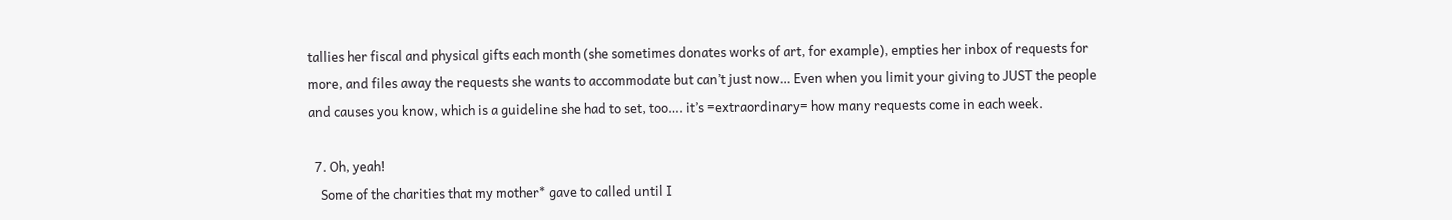tallies her fiscal and physical gifts each month (she sometimes donates works of art, for example), empties her inbox of requests for more, and files away the requests she wants to accommodate but can’t just now… Even when you limit your giving to JUST the people and causes you know, which is a guideline she had to set, too…. it’s =extraordinary= how many requests come in each week.

  7. Oh, yeah!
    Some of the charities that my mother* gave to called until I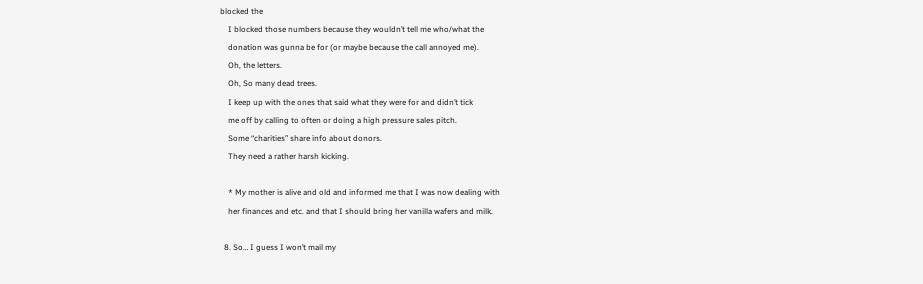blocked the
    I blocked those numbers because they wouldn’t tell me who/what the
    donation was gunna be for (or maybe because the call annoyed me).
    Oh, the letters.
    Oh, So many dead trees.
    I keep up with the ones that said what they were for and didn’t tick
    me off by calling to often or doing a high pressure sales pitch.
    Some “charities” share info about donors.
    They need a rather harsh kicking.

    * My mother is alive and old and informed me that I was now dealing with
    her finances and etc. and that I should bring her vanilla wafers and milk.

  8. So… I guess I won’t mail my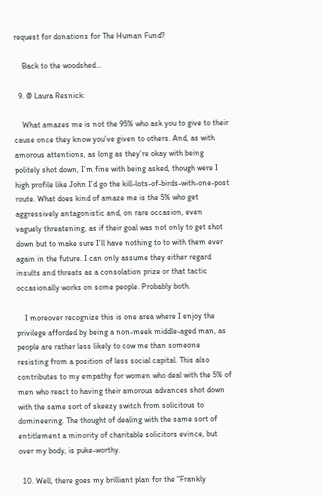request for donations for The Human Fund?

    Back to the woodshed…

  9. @ Laura Resnick:

    What amazes me is not the 95% who ask you to give to their cause once they know you’ve given to others. And, as with amorous attentions, as long as they’re okay with being politely shot down, I’m fine with being asked, though were I high profile like John I’d go the kill-lots-of-birds-with-one-post route. What does kind of amaze me is the 5% who get aggressively antagonistic and, on rare occasion, even vaguely threatening, as if their goal was not only to get shot down but to make sure I’ll have nothing to to with them ever again in the future. I can only assume they either regard insults and threats as a consolation prize or that tactic occasionally works on some people. Probably both.

    I moreover recognize this is one area where I enjoy the privilege afforded by being a non-meek middle-aged man, as people are rather less likely to cow me than someone resisting from a position of less social capital. This also contributes to my empathy for women who deal with the 5% of men who react to having their amorous advances shot down with the same sort of skeezy switch from solicitous to domineering. The thought of dealing with the same sort of entitlement a minority of charitable solicitors evince, but over my body, is puke-worthy.

  10. Well, there goes my brilliant plan for the “Frankly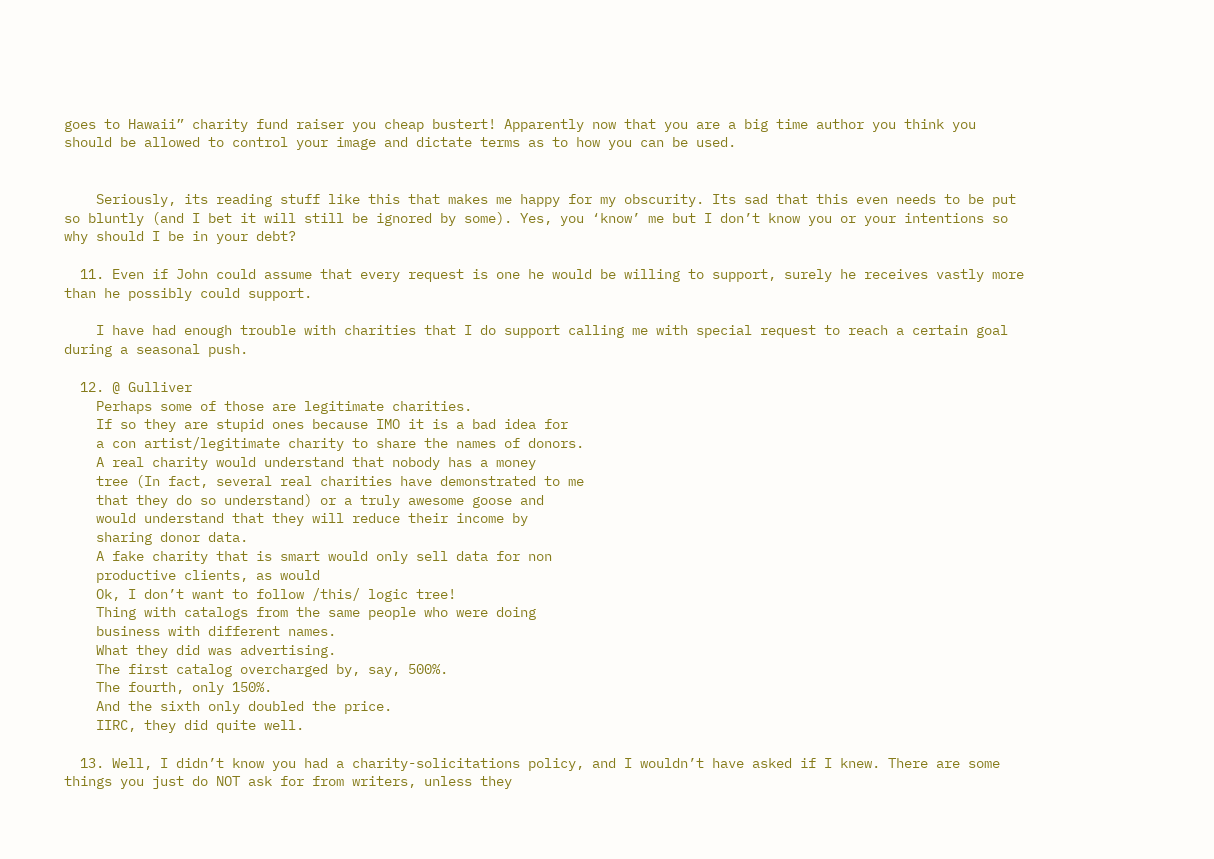goes to Hawaii” charity fund raiser you cheap bustert! Apparently now that you are a big time author you think you should be allowed to control your image and dictate terms as to how you can be used.


    Seriously, its reading stuff like this that makes me happy for my obscurity. Its sad that this even needs to be put so bluntly (and I bet it will still be ignored by some). Yes, you ‘know’ me but I don’t know you or your intentions so why should I be in your debt?

  11. Even if John could assume that every request is one he would be willing to support, surely he receives vastly more than he possibly could support.

    I have had enough trouble with charities that I do support calling me with special request to reach a certain goal during a seasonal push.

  12. @ Gulliver
    Perhaps some of those are legitimate charities.
    If so they are stupid ones because IMO it is a bad idea for
    a con artist/legitimate charity to share the names of donors.
    A real charity would understand that nobody has a money
    tree (In fact, several real charities have demonstrated to me
    that they do so understand) or a truly awesome goose and
    would understand that they will reduce their income by
    sharing donor data.
    A fake charity that is smart would only sell data for non
    productive clients, as would
    Ok, I don’t want to follow /this/ logic tree!
    Thing with catalogs from the same people who were doing
    business with different names.
    What they did was advertising.
    The first catalog overcharged by, say, 500%.
    The fourth, only 150%.
    And the sixth only doubled the price.
    IIRC, they did quite well.

  13. Well, I didn’t know you had a charity-solicitations policy, and I wouldn’t have asked if I knew. There are some things you just do NOT ask for from writers, unless they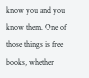know you and you know them. One of those things is free books, whether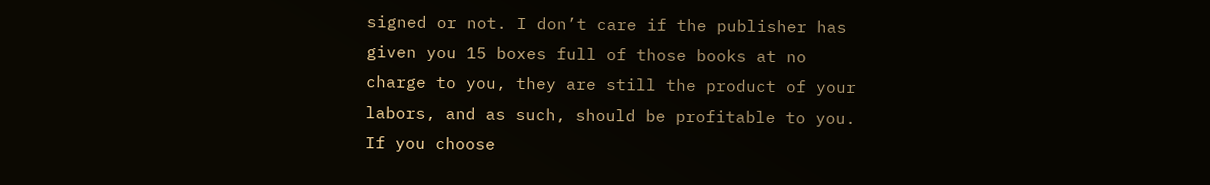signed or not. I don’t care if the publisher has given you 15 boxes full of those books at no charge to you, they are still the product of your labors, and as such, should be profitable to you. If you choose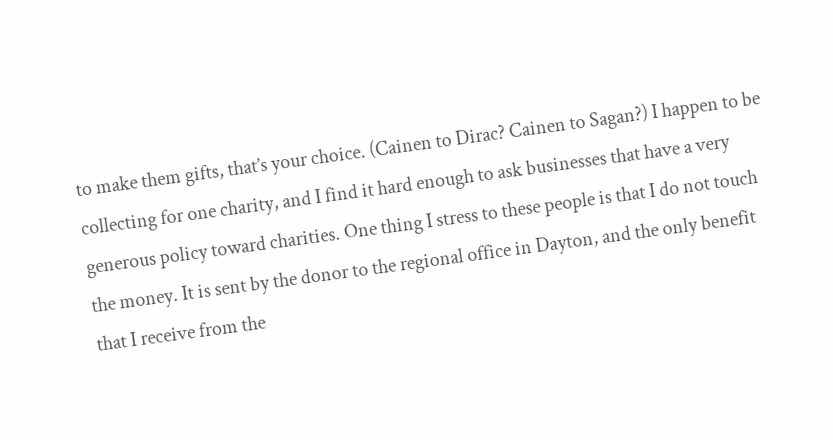to make them gifts, that’s your choice. (Cainen to Dirac? Cainen to Sagan?) I happen to be collecting for one charity, and I find it hard enough to ask businesses that have a very generous policy toward charities. One thing I stress to these people is that I do not touch the money. It is sent by the donor to the regional office in Dayton, and the only benefit that I receive from the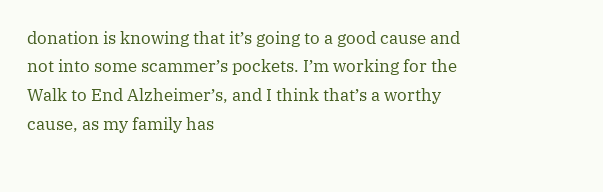donation is knowing that it’s going to a good cause and not into some scammer’s pockets. I’m working for the Walk to End Alzheimer’s, and I think that’s a worthy cause, as my family has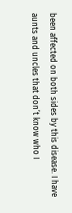been affected on both sides by this disease. I have aunts and uncles that don’t know who I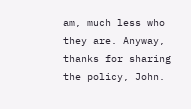am, much less who they are. Anyway, thanks for sharing the policy, John.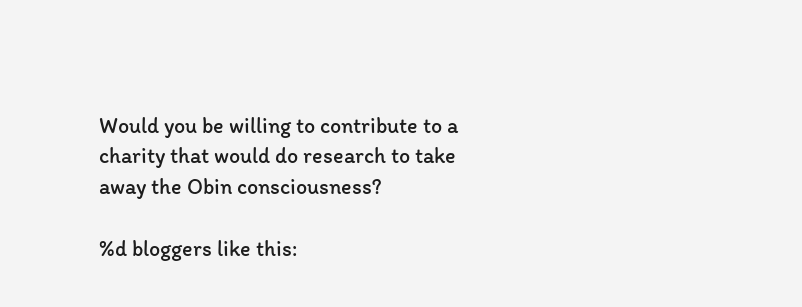Would you be willing to contribute to a charity that would do research to take away the Obin consciousness?

%d bloggers like this: